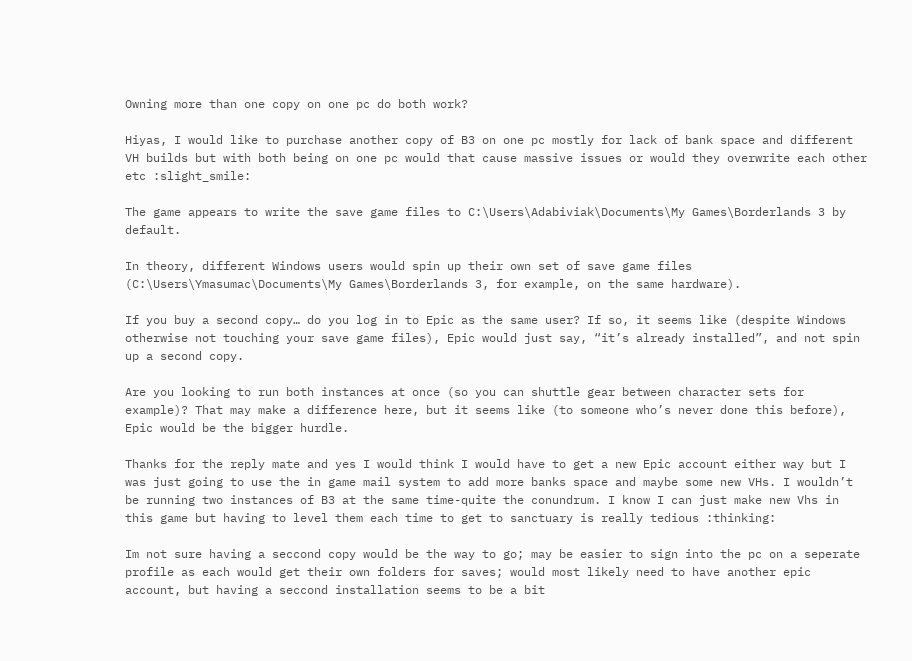Owning more than one copy on one pc do both work?

Hiyas, I would like to purchase another copy of B3 on one pc mostly for lack of bank space and different VH builds but with both being on one pc would that cause massive issues or would they overwrite each other etc :slight_smile:

The game appears to write the save game files to C:\Users\Adabiviak\Documents\My Games\Borderlands 3 by default.

In theory, different Windows users would spin up their own set of save game files (C:\Users\Ymasumac\Documents\My Games\Borderlands 3, for example, on the same hardware).

If you buy a second copy… do you log in to Epic as the same user? If so, it seems like (despite Windows otherwise not touching your save game files), Epic would just say, “it’s already installed”, and not spin up a second copy.

Are you looking to run both instances at once (so you can shuttle gear between character sets for example)? That may make a difference here, but it seems like (to someone who’s never done this before), Epic would be the bigger hurdle.

Thanks for the reply mate and yes I would think I would have to get a new Epic account either way but I was just going to use the in game mail system to add more banks space and maybe some new VHs. I wouldn’t be running two instances of B3 at the same time-quite the conundrum. I know I can just make new Vhs in this game but having to level them each time to get to sanctuary is really tedious :thinking:

Im not sure having a seccond copy would be the way to go; may be easier to sign into the pc on a seperate profile as each would get their own folders for saves; would most likely need to have another epic account, but having a seccond installation seems to be a bit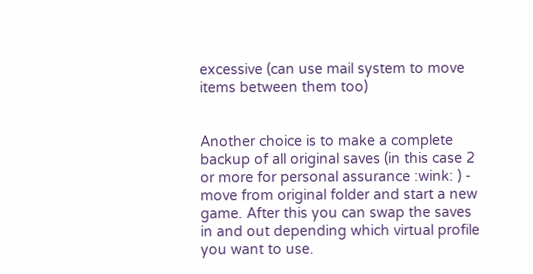excessive (can use mail system to move items between them too)


Another choice is to make a complete backup of all original saves (in this case 2 or more for personal assurance :wink: ) - move from original folder and start a new game. After this you can swap the saves in and out depending which virtual profile you want to use.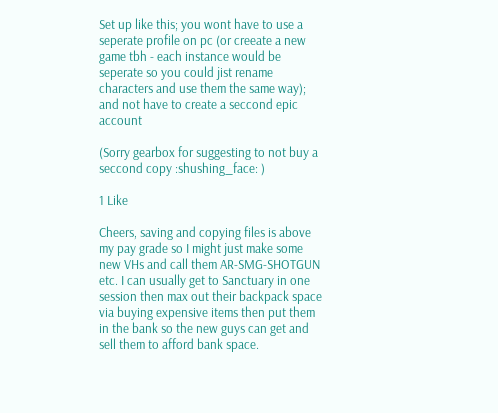Set up like this; you wont have to use a seperate profile on pc (or creeate a new game tbh - each instance would be seperate so you could jist rename characters and use them the same way); and not have to create a seccond epic account

(Sorry gearbox for suggesting to not buy a seccond copy :shushing_face: )

1 Like

Cheers, saving and copying files is above my pay grade so I might just make some new VHs and call them AR-SMG-SHOTGUN etc. I can usually get to Sanctuary in one session then max out their backpack space via buying expensive items then put them in the bank so the new guys can get and sell them to afford bank space.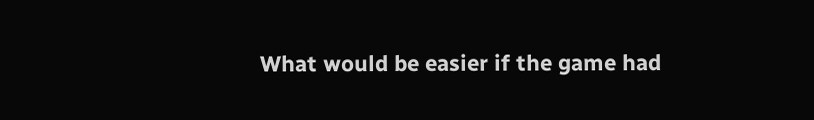What would be easier if the game had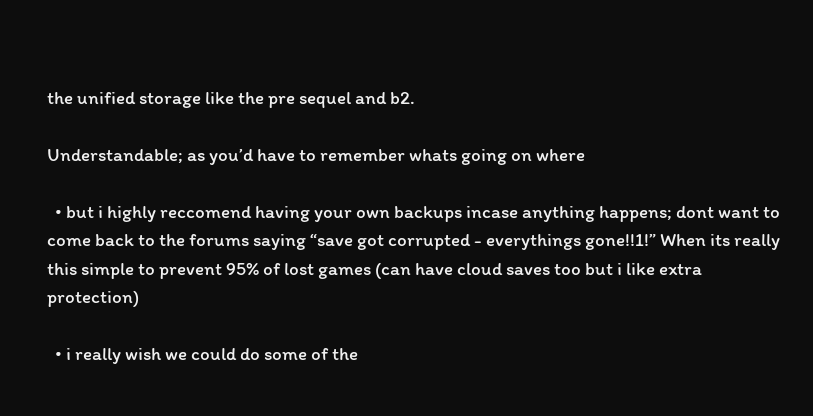the unified storage like the pre sequel and b2.

Understandable; as you’d have to remember whats going on where

  • but i highly reccomend having your own backups incase anything happens; dont want to come back to the forums saying “save got corrupted - everythings gone!!1!” When its really this simple to prevent 95% of lost games (can have cloud saves too but i like extra protection)

  • i really wish we could do some of the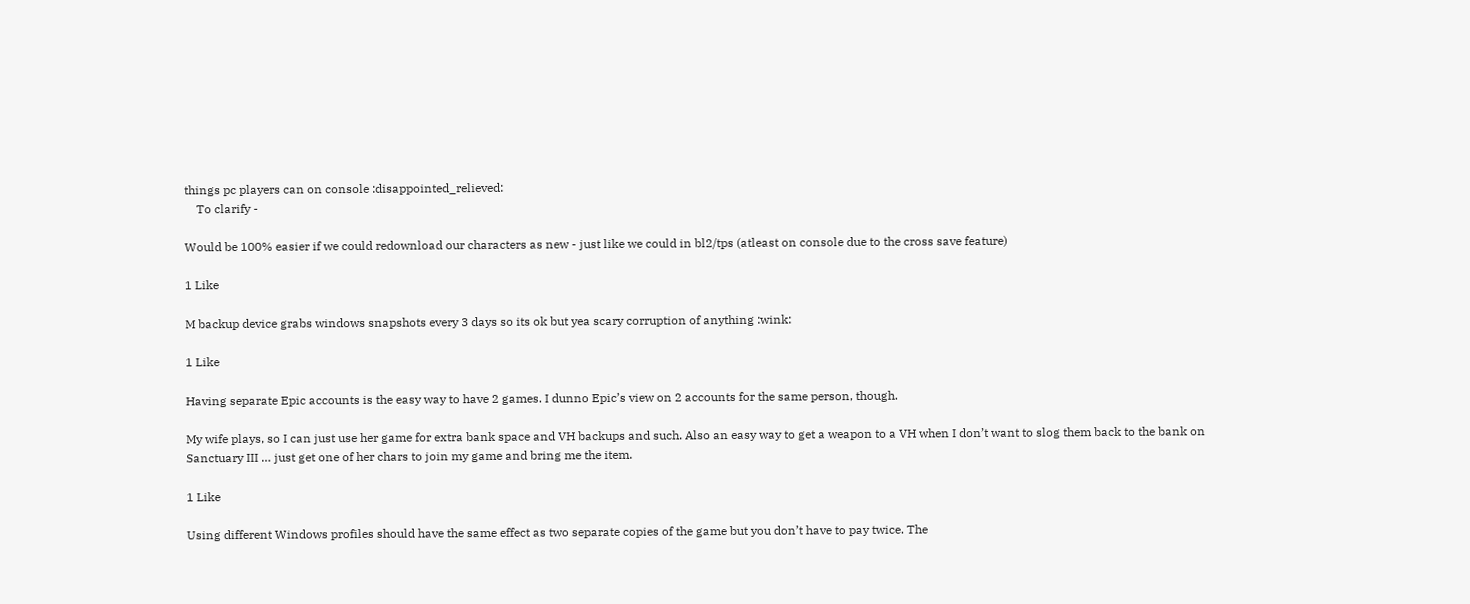things pc players can on console :disappointed_relieved:
    To clarify -

Would be 100% easier if we could redownload our characters as new - just like we could in bl2/tps (atleast on console due to the cross save feature)

1 Like

M backup device grabs windows snapshots every 3 days so its ok but yea scary corruption of anything :wink:

1 Like

Having separate Epic accounts is the easy way to have 2 games. I dunno Epic’s view on 2 accounts for the same person, though.

My wife plays, so I can just use her game for extra bank space and VH backups and such. Also an easy way to get a weapon to a VH when I don’t want to slog them back to the bank on Sanctuary III … just get one of her chars to join my game and bring me the item.

1 Like

Using different Windows profiles should have the same effect as two separate copies of the game but you don’t have to pay twice. The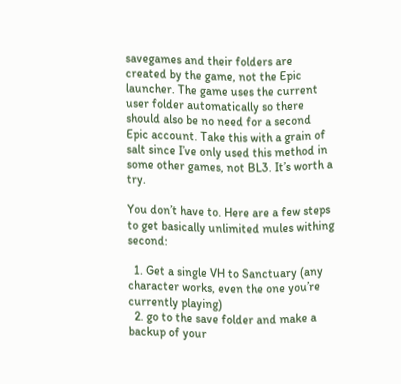savegames and their folders are created by the game, not the Epic launcher. The game uses the current user folder automatically so there should also be no need for a second Epic account. Take this with a grain of salt since I’ve only used this method in some other games, not BL3. It’s worth a try.

You don’t have to. Here are a few steps to get basically unlimited mules withing second:

  1. Get a single VH to Sanctuary (any character works, even the one you’re currently playing)
  2. go to the save folder and make a backup of your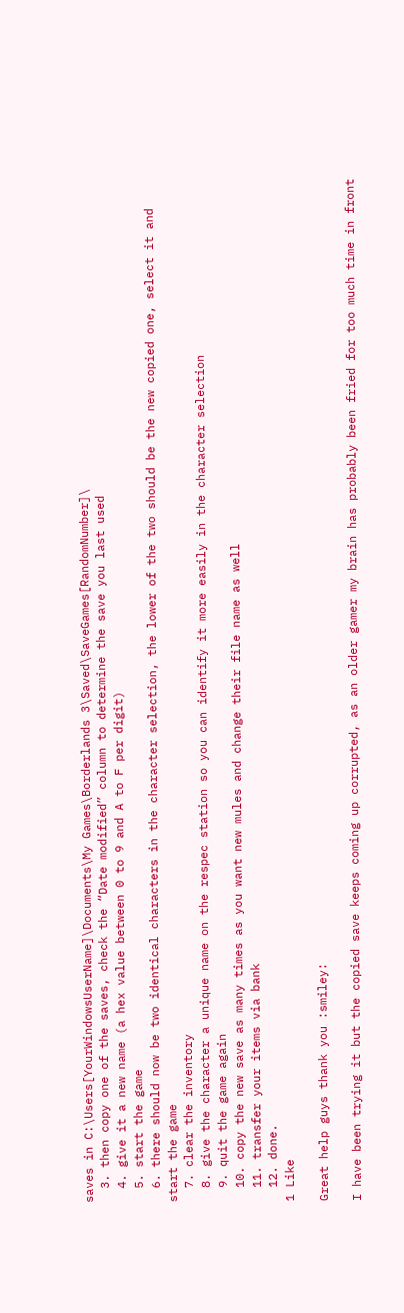saves in C:\Users[YourWindowsUserName]\Documents\My Games\Borderlands 3\Saved\SaveGames[RandomNumber]\
  3. then copy one of the saves, check the “Date modified” column to determine the save you last used
  4. give it a new name (a hex value between 0 to 9 and A to F per digit)
  5. start the game
  6. there should now be two identical characters in the character selection, the lower of the two should be the new copied one, select it and start the game
  7. clear the inventory
  8. give the character a unique name on the respec station so you can identify it more easily in the character selection
  9. quit the game again
  10. copy the new save as many times as you want new mules and change their file name as well
  11. transfer your items via bank
  12. done.
1 Like

Great help guys thank you :smiley:

I have been trying it but the copied save keeps coming up corrupted, as an older gamer my brain has probably been fried for too much time in front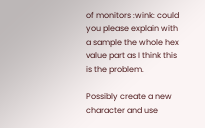of monitors :wink: could you please explain with a sample the whole hex value part as I think this is the problem.

Possibly create a new character and use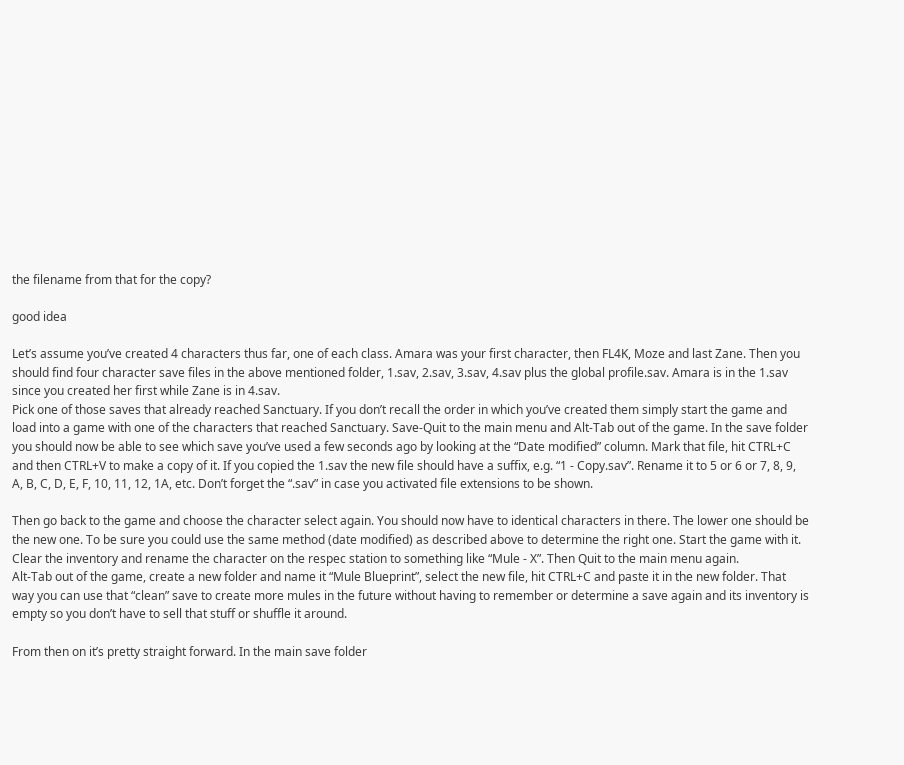the filename from that for the copy?

good idea

Let’s assume you’ve created 4 characters thus far, one of each class. Amara was your first character, then FL4K, Moze and last Zane. Then you should find four character save files in the above mentioned folder, 1.sav, 2.sav, 3.sav, 4.sav plus the global profile.sav. Amara is in the 1.sav since you created her first while Zane is in 4.sav.
Pick one of those saves that already reached Sanctuary. If you don’t recall the order in which you’ve created them simply start the game and load into a game with one of the characters that reached Sanctuary. Save-Quit to the main menu and Alt-Tab out of the game. In the save folder you should now be able to see which save you’ve used a few seconds ago by looking at the “Date modified” column. Mark that file, hit CTRL+C and then CTRL+V to make a copy of it. If you copied the 1.sav the new file should have a suffix, e.g. “1 - Copy.sav”. Rename it to 5 or 6 or 7, 8, 9, A, B, C, D, E, F, 10, 11, 12, 1A, etc. Don’t forget the “.sav” in case you activated file extensions to be shown.

Then go back to the game and choose the character select again. You should now have to identical characters in there. The lower one should be the new one. To be sure you could use the same method (date modified) as described above to determine the right one. Start the game with it. Clear the inventory and rename the character on the respec station to something like “Mule - X”. Then Quit to the main menu again.
Alt-Tab out of the game, create a new folder and name it “Mule Blueprint”, select the new file, hit CTRL+C and paste it in the new folder. That way you can use that “clean” save to create more mules in the future without having to remember or determine a save again and its inventory is empty so you don’t have to sell that stuff or shuffle it around.

From then on it’s pretty straight forward. In the main save folder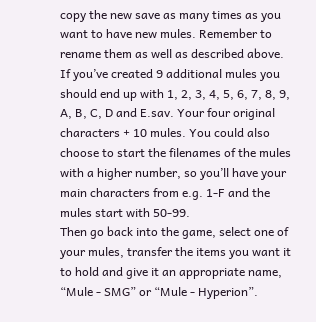copy the new save as many times as you want to have new mules. Remember to rename them as well as described above. If you’ve created 9 additional mules you should end up with 1, 2, 3, 4, 5, 6, 7, 8, 9, A, B, C, D and E.sav. Your four original characters + 10 mules. You could also choose to start the filenames of the mules with a higher number, so you’ll have your main characters from e.g. 1-F and the mules start with 50-99.
Then go back into the game, select one of your mules, transfer the items you want it to hold and give it an appropriate name, “Mule - SMG” or “Mule - Hyperion”.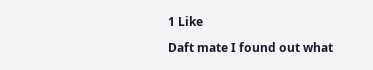1 Like

Daft mate I found out what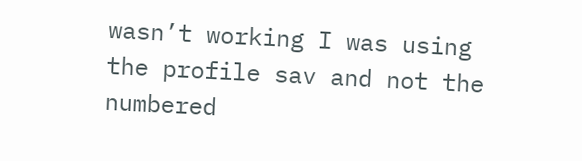wasn’t working I was using the profile sav and not the numbered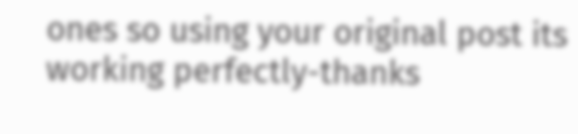ones so using your original post its working perfectly-thanks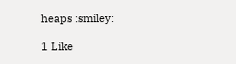heaps :smiley:

1 Like